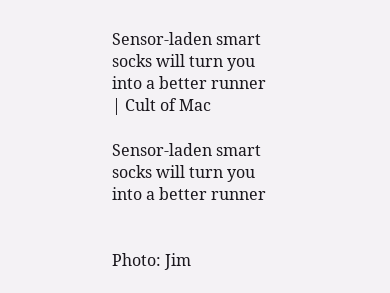Sensor-laden smart socks will turn you into a better runner | Cult of Mac

Sensor-laden smart socks will turn you into a better runner


Photo: Jim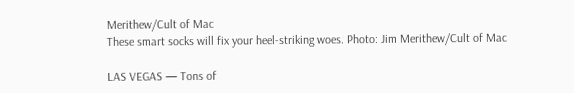Merithew/Cult of Mac
These smart socks will fix your heel-striking woes. Photo: Jim Merithew/Cult of Mac

LAS VEGAS — Tons of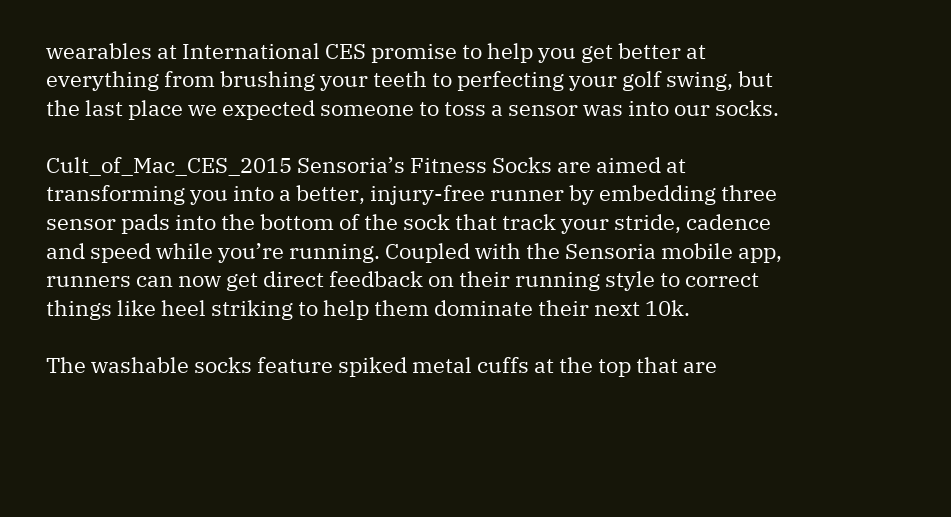wearables at International CES promise to help you get better at everything from brushing your teeth to perfecting your golf swing, but the last place we expected someone to toss a sensor was into our socks.

Cult_of_Mac_CES_2015 Sensoria’s Fitness Socks are aimed at transforming you into a better, injury-free runner by embedding three sensor pads into the bottom of the sock that track your stride, cadence and speed while you’re running. Coupled with the Sensoria mobile app, runners can now get direct feedback on their running style to correct things like heel striking to help them dominate their next 10k.

The washable socks feature spiked metal cuffs at the top that are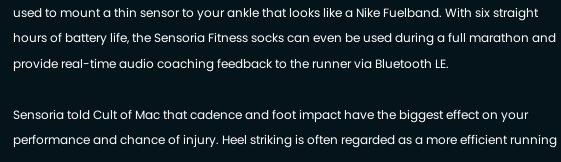used to mount a thin sensor to your ankle that looks like a Nike Fuelband. With six straight hours of battery life, the Sensoria Fitness socks can even be used during a full marathon and provide real-time audio coaching feedback to the runner via Bluetooth LE.

Sensoria told Cult of Mac that cadence and foot impact have the biggest effect on your performance and chance of injury. Heel striking is often regarded as a more efficient running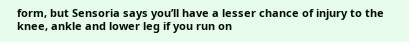form, but Sensoria says you’ll have a lesser chance of injury to the knee, ankle and lower leg if you run on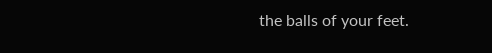the balls of your feet.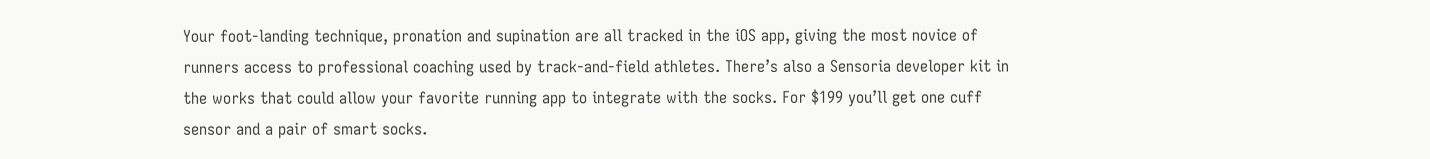Your foot-landing technique, pronation and supination are all tracked in the iOS app, giving the most novice of runners access to professional coaching used by track-and-field athletes. There’s also a Sensoria developer kit in the works that could allow your favorite running app to integrate with the socks. For $199 you’ll get one cuff sensor and a pair of smart socks.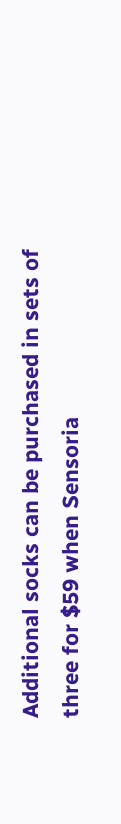Additional socks can be purchased in sets of three for $59 when Sensoria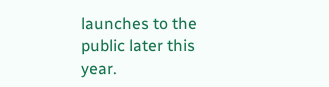launches to the public later this year.